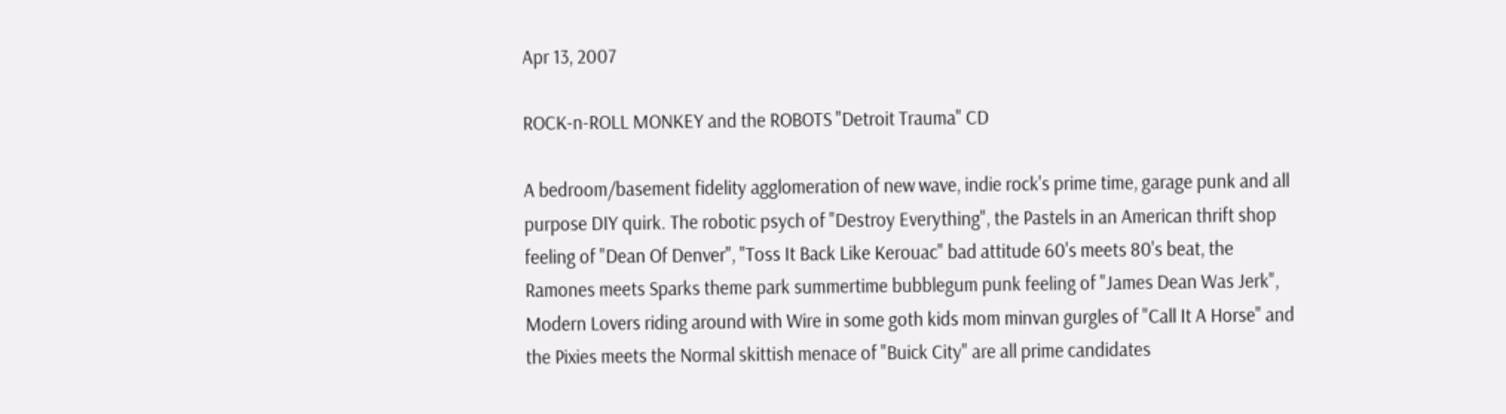Apr 13, 2007

ROCK-n-ROLL MONKEY and the ROBOTS "Detroit Trauma" CD

A bedroom/basement fidelity agglomeration of new wave, indie rock's prime time, garage punk and all purpose DIY quirk. The robotic psych of "Destroy Everything", the Pastels in an American thrift shop feeling of "Dean Of Denver", "Toss It Back Like Kerouac" bad attitude 60's meets 80's beat, the Ramones meets Sparks theme park summertime bubblegum punk feeling of "James Dean Was Jerk", Modern Lovers riding around with Wire in some goth kids mom minvan gurgles of "Call It A Horse" and the Pixies meets the Normal skittish menace of "Buick City" are all prime candidates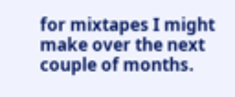for mixtapes I might make over the next couple of months.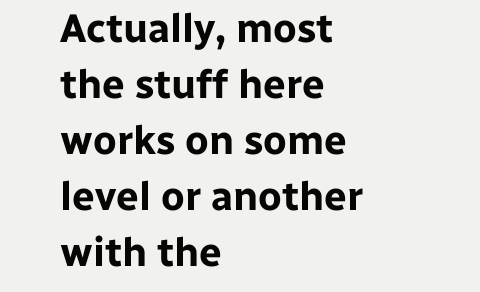Actually, most the stuff here works on some level or another with the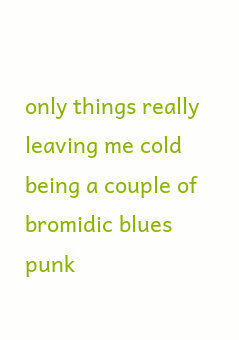only things really leaving me cold being a couple of bromidic blues punk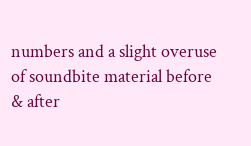numbers and a slight overuse of soundbite material before & after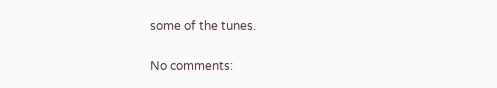some of the tunes.

No comments: